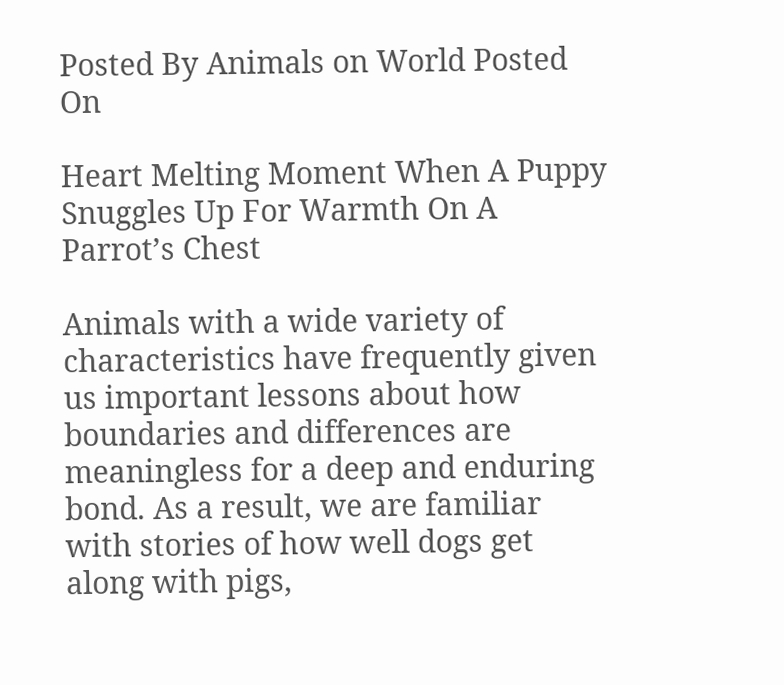Posted By Animals on World Posted On

Heart Melting Moment When A Puppy Snuggles Up For Warmth On A Parrot’s Chest

Animals with a wide variety of characteristics have frequently given us important lessons about how boundaries and differences are meaningless for a deep and enduring bond. As a result, we are familiar with stories of how well dogs get along with pigs,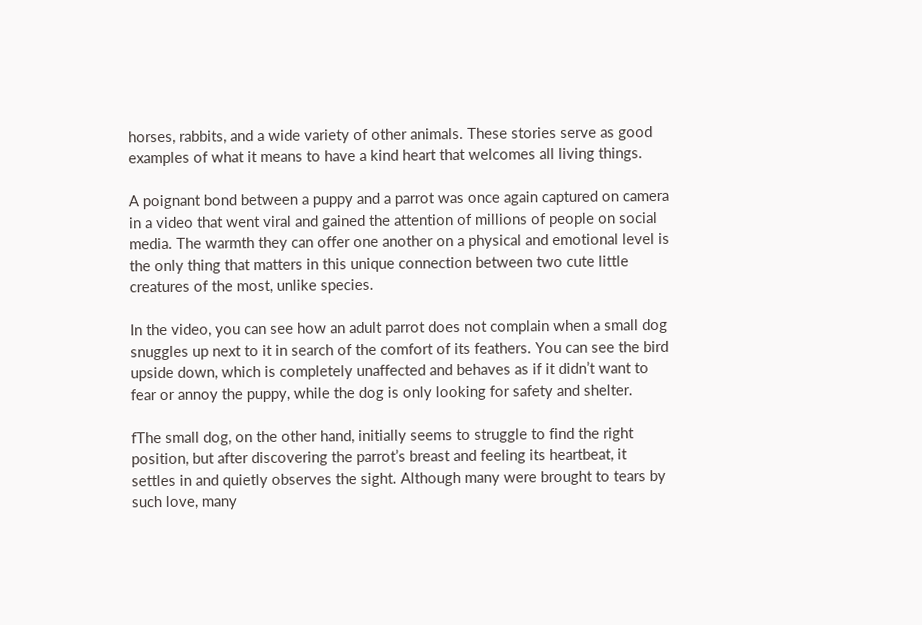horses, rabbits, and a wide variety of other animals. These stories serve as good examples of what it means to have a kind heart that welcomes all living things.

A poignant bond between a puppy and a parrot was once again captured on camera in a video that went viral and gained the attention of millions of people on social media. The warmth they can offer one another on a physical and emotional level is the only thing that matters in this unique connection between two cute little creatures of the most, unlike species.

In the video, you can see how an adult parrot does not complain when a small dog snuggles up next to it in search of the comfort of its feathers. You can see the bird upside down, which is completely unaffected and behaves as if it didn’t want to fear or annoy the puppy, while the dog is only looking for safety and shelter.

fThe small dog, on the other hand, initially seems to struggle to find the right position, but after discovering the parrot’s breast and feeling its heartbeat, it settles in and quietly observes the sight. Although many were brought to tears by such love, many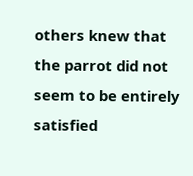others knew that the parrot did not seem to be entirely satisfied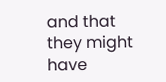and that they might have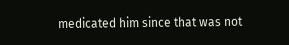medicated him since that was not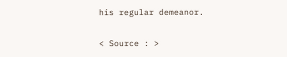his regular demeanor.

< Source : >